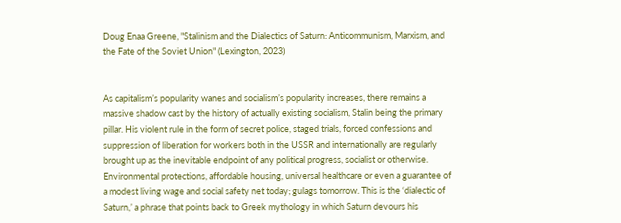Doug Enaa Greene, "Stalinism and the Dialectics of Saturn: Anticommunism, Marxism, and the Fate of the Soviet Union" (Lexington, 2023)


As capitalism’s popularity wanes and socialism’s popularity increases, there remains a massive shadow cast by the history of actually existing socialism, Stalin being the primary pillar. His violent rule in the form of secret police, staged trials, forced confessions and suppression of liberation for workers both in the USSR and internationally are regularly brought up as the inevitable endpoint of any political progress, socialist or otherwise. Environmental protections, affordable housing, universal healthcare or even a guarantee of a modest living wage and social safety net today; gulags tomorrow. This is the ‘dialectic of Saturn,’ a phrase that points back to Greek mythology in which Saturn devours his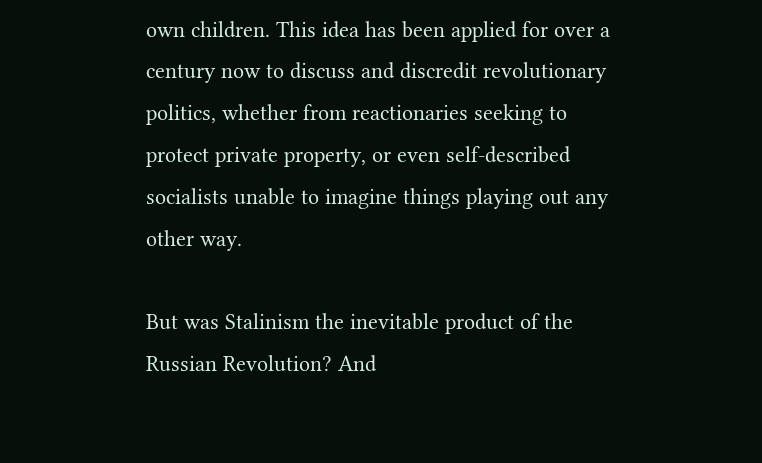own children. This idea has been applied for over a century now to discuss and discredit revolutionary politics, whether from reactionaries seeking to protect private property, or even self-described socialists unable to imagine things playing out any other way.

But was Stalinism the inevitable product of the Russian Revolution? And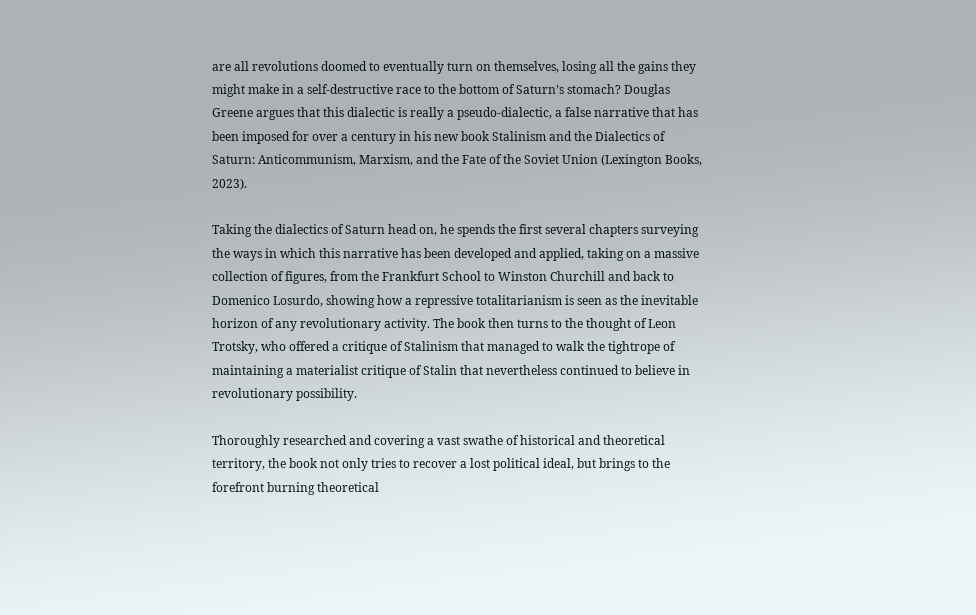are all revolutions doomed to eventually turn on themselves, losing all the gains they might make in a self-destructive race to the bottom of Saturn’s stomach? Douglas Greene argues that this dialectic is really a pseudo-dialectic, a false narrative that has been imposed for over a century in his new book Stalinism and the Dialectics of Saturn: Anticommunism, Marxism, and the Fate of the Soviet Union (Lexington Books, 2023).

Taking the dialectics of Saturn head on, he spends the first several chapters surveying the ways in which this narrative has been developed and applied, taking on a massive collection of figures, from the Frankfurt School to Winston Churchill and back to Domenico Losurdo, showing how a repressive totalitarianism is seen as the inevitable horizon of any revolutionary activity. The book then turns to the thought of Leon Trotsky, who offered a critique of Stalinism that managed to walk the tightrope of maintaining a materialist critique of Stalin that nevertheless continued to believe in revolutionary possibility.

Thoroughly researched and covering a vast swathe of historical and theoretical territory, the book not only tries to recover a lost political ideal, but brings to the forefront burning theoretical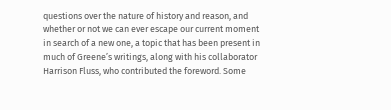questions over the nature of history and reason, and whether or not we can ever escape our current moment in search of a new one, a topic that has been present in much of Greene’s writings, along with his collaborator Harrison Fluss, who contributed the foreword. Some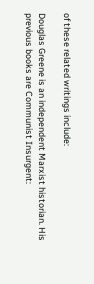of these related writings include:

Douglas Greene is an independent Marxist historian. His previous books are Communist Insurgent: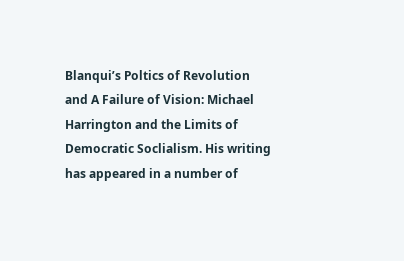Blanqui’s Poltics of Revolution and A Failure of Vision: Michael Harrington and the Limits of Democratic Soclialism. His writing has appeared in a number of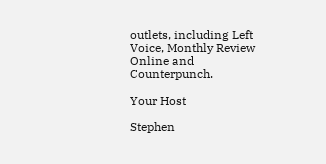outlets, including Left Voice, Monthly Review Online and Counterpunch.

Your Host

Stephen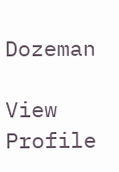Dozeman

View Profile